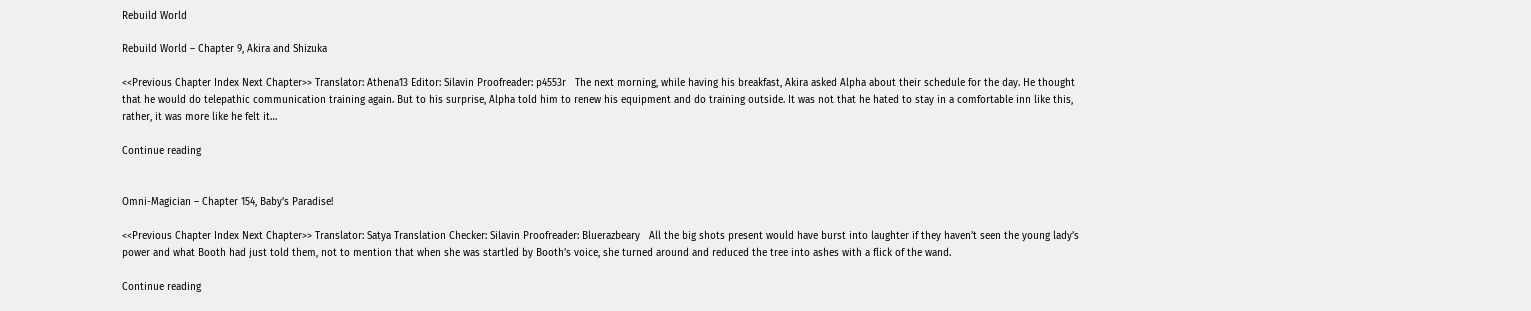Rebuild World

Rebuild World – Chapter 9, Akira and Shizuka

<<Previous Chapter Index Next Chapter>> Translator: Athena13 Editor: Silavin Proofreader: p4553r   The next morning, while having his breakfast, Akira asked Alpha about their schedule for the day. He thought that he would do telepathic communication training again. But to his surprise, Alpha told him to renew his equipment and do training outside. It was not that he hated to stay in a comfortable inn like this, rather, it was more like he felt it…

Continue reading


Omni-Magician – Chapter 154, Baby’s Paradise!

<<Previous Chapter Index Next Chapter>> Translator: Satya Translation Checker: Silavin Proofreader: Bluerazbeary   All the big shots present would have burst into laughter if they haven’t seen the young lady’s power and what Booth had just told them, not to mention that when she was startled by Booth’s voice, she turned around and reduced the tree into ashes with a flick of the wand.

Continue reading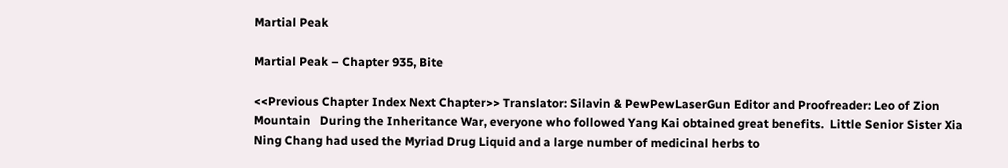Martial Peak

Martial Peak – Chapter 935, Bite

<<Previous Chapter Index Next Chapter>> Translator: Silavin & PewPewLaserGun Editor and Proofreader: Leo of Zion Mountain   During the Inheritance War, everyone who followed Yang Kai obtained great benefits.  Little Senior Sister Xia Ning Chang had used the Myriad Drug Liquid and a large number of medicinal herbs to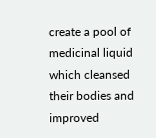create a pool of medicinal liquid which cleansed their bodies and improved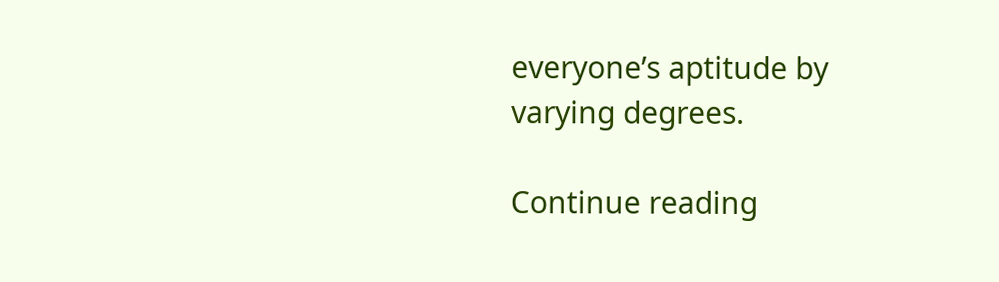everyone’s aptitude by varying degrees.

Continue reading